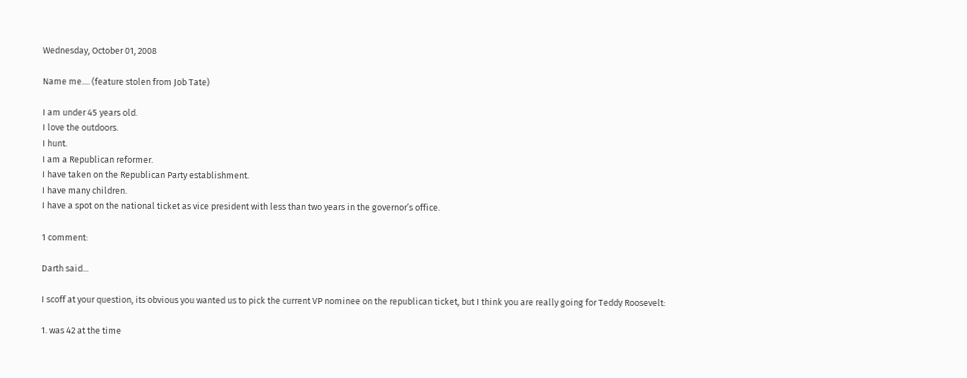Wednesday, October 01, 2008

Name me.... (feature stolen from Job Tate)

I am under 45 years old.
I love the outdoors.
I hunt.
I am a Republican reformer.
I have taken on the Republican Party establishment.
I have many children.
I have a spot on the national ticket as vice president with less than two years in the governor’s office.

1 comment:

Darth said...

I scoff at your question, its obvious you wanted us to pick the current VP nominee on the republican ticket, but I think you are really going for Teddy Roosevelt:

1. was 42 at the time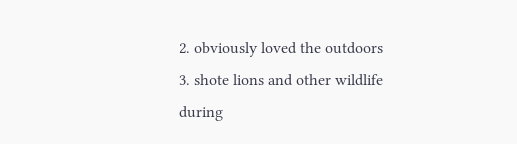2. obviously loved the outdoors
3. shote lions and other wildlife during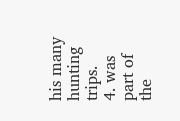his many hunting trips.
4. was part of the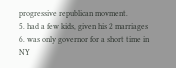progressive republican movment.
5. had a few kids, given his 2 marriages
6. was only governor for a short time in NY